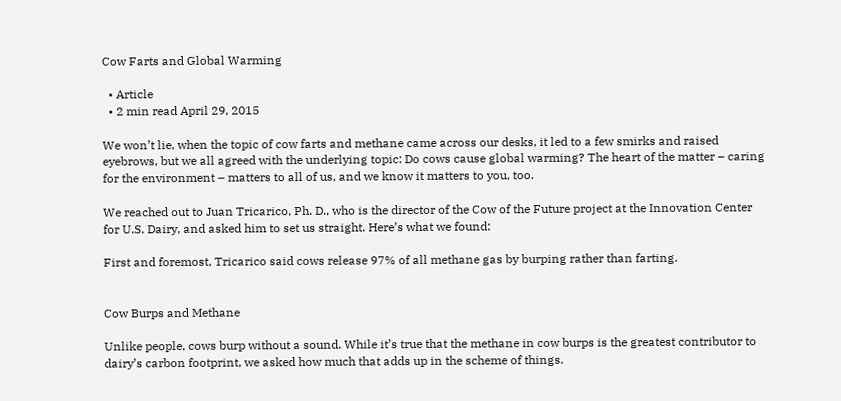Cow Farts and Global Warming

  • Article
  • 2 min read April 29, 2015

We won’t lie, when the topic of cow farts and methane came across our desks, it led to a few smirks and raised eyebrows, but we all agreed with the underlying topic: Do cows cause global warming? The heart of the matter – caring for the environment – matters to all of us, and we know it matters to you, too.

We reached out to Juan Tricarico, Ph. D., who is the director of the Cow of the Future project at the Innovation Center for U.S. Dairy, and asked him to set us straight. Here’s what we found:

First and foremost, Tricarico said cows release 97% of all methane gas by burping rather than farting.


Cow Burps and Methane

Unlike people, cows burp without a sound. While it’s true that the methane in cow burps is the greatest contributor to dairy’s carbon footprint, we asked how much that adds up in the scheme of things.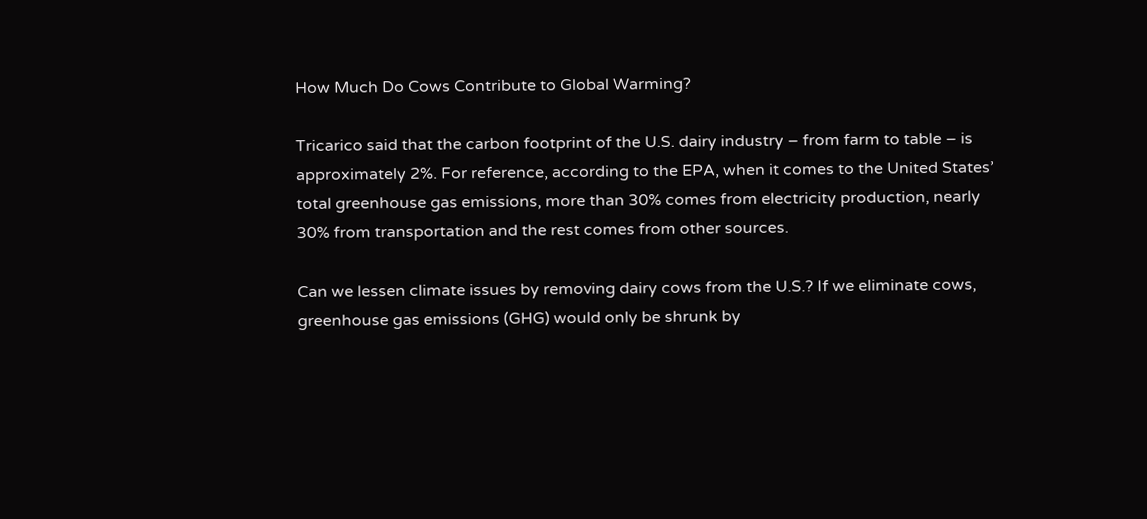How Much Do Cows Contribute to Global Warming?

Tricarico said that the carbon footprint of the U.S. dairy industry – from farm to table – is approximately 2%. For reference, according to the EPA, when it comes to the United States’ total greenhouse gas emissions, more than 30% comes from electricity production, nearly 30% from transportation and the rest comes from other sources.

Can we lessen climate issues by removing dairy cows from the U.S.? If we eliminate cows, greenhouse gas emissions (GHG) would only be shrunk by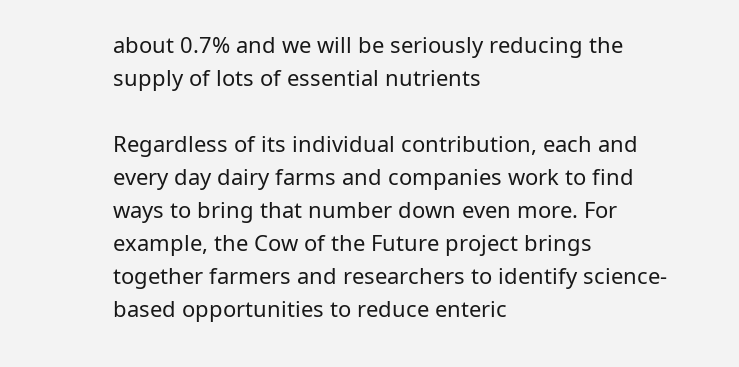about 0.7% and we will be seriously reducing the supply of lots of essential nutrients

Regardless of its individual contribution, each and every day dairy farms and companies work to find ways to bring that number down even more. For example, the Cow of the Future project brings together farmers and researchers to identify science-based opportunities to reduce enteric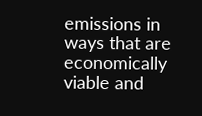emissions in ways that are economically viable and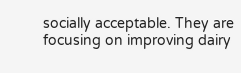socially acceptable. They are focusing on improving dairy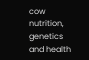cow nutrition, genetics and health